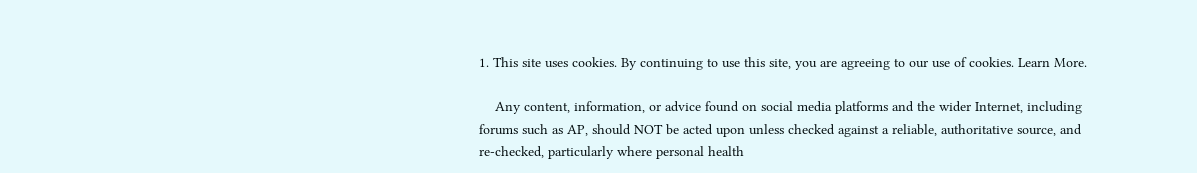1. This site uses cookies. By continuing to use this site, you are agreeing to our use of cookies. Learn More.

    Any content, information, or advice found on social media platforms and the wider Internet, including forums such as AP, should NOT be acted upon unless checked against a reliable, authoritative source, and re-checked, particularly where personal health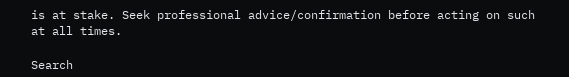is at stake. Seek professional advice/confirmation before acting on such at all times.

Search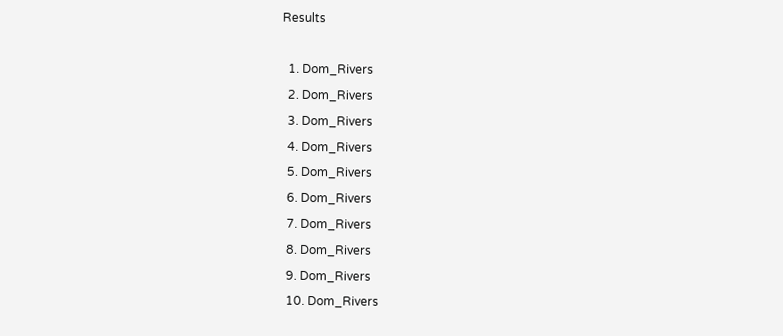Results

  1. Dom_Rivers
  2. Dom_Rivers
  3. Dom_Rivers
  4. Dom_Rivers
  5. Dom_Rivers
  6. Dom_Rivers
  7. Dom_Rivers
  8. Dom_Rivers
  9. Dom_Rivers
  10. Dom_Rivers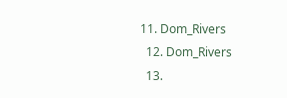11. Dom_Rivers
  12. Dom_Rivers
  13.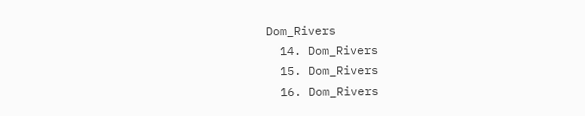Dom_Rivers
  14. Dom_Rivers
  15. Dom_Rivers
  16. Dom_Rivers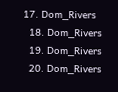17. Dom_Rivers
  18. Dom_Rivers
  19. Dom_Rivers
  20. Dom_Rivers